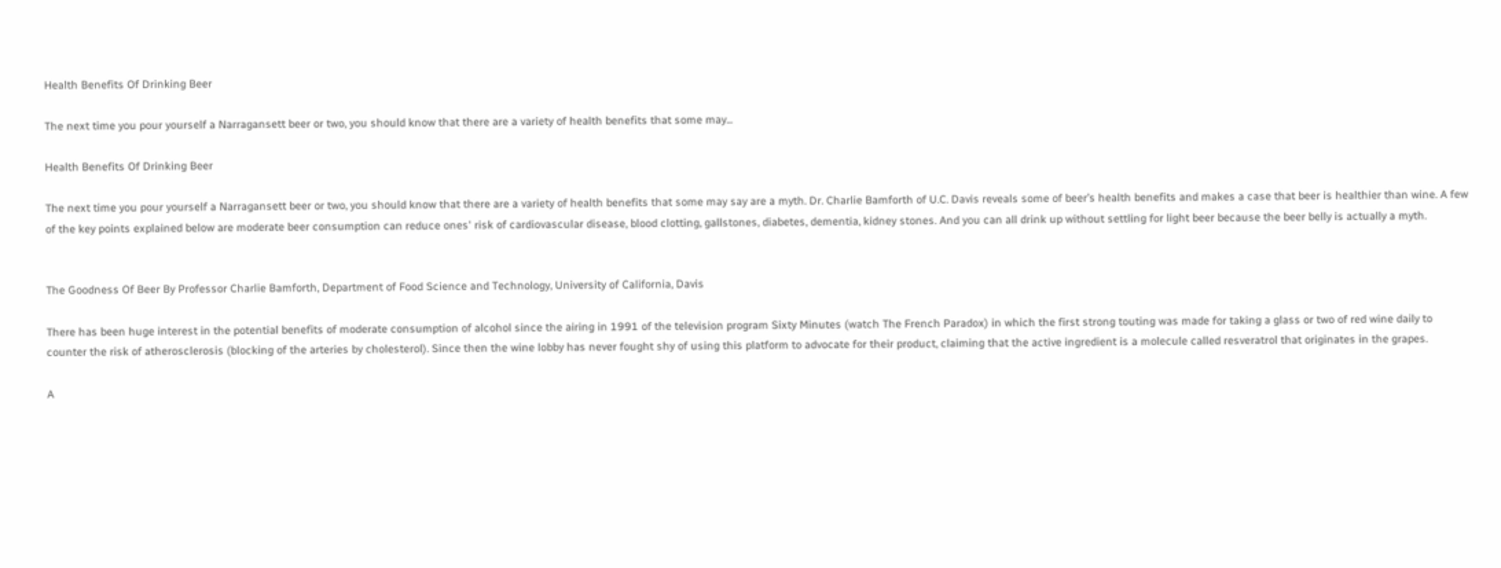Health Benefits Of Drinking Beer

The next time you pour yourself a Narragansett beer or two, you should know that there are a variety of health benefits that some may...

Health Benefits Of Drinking Beer

The next time you pour yourself a Narragansett beer or two, you should know that there are a variety of health benefits that some may say are a myth. Dr. Charlie Bamforth of U.C. Davis reveals some of beer’s health benefits and makes a case that beer is healthier than wine. A few of the key points explained below are moderate beer consumption can reduce ones' risk of cardiovascular disease, blood clotting, gallstones, diabetes, dementia, kidney stones. And you can all drink up without settling for light beer because the beer belly is actually a myth.


The Goodness Of Beer By Professor Charlie Bamforth, Department of Food Science and Technology, University of California, Davis

There has been huge interest in the potential benefits of moderate consumption of alcohol since the airing in 1991 of the television program Sixty Minutes (watch The French Paradox) in which the first strong touting was made for taking a glass or two of red wine daily to counter the risk of atherosclerosis (blocking of the arteries by cholesterol). Since then the wine lobby has never fought shy of using this platform to advocate for their product, claiming that the active ingredient is a molecule called resveratrol that originates in the grapes.

A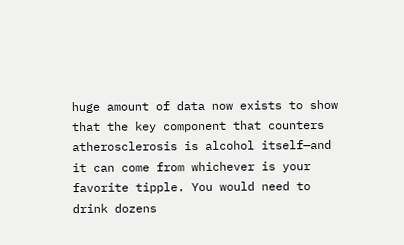huge amount of data now exists to show that the key component that counters atherosclerosis is alcohol itself—and it can come from whichever is your favorite tipple. You would need to drink dozens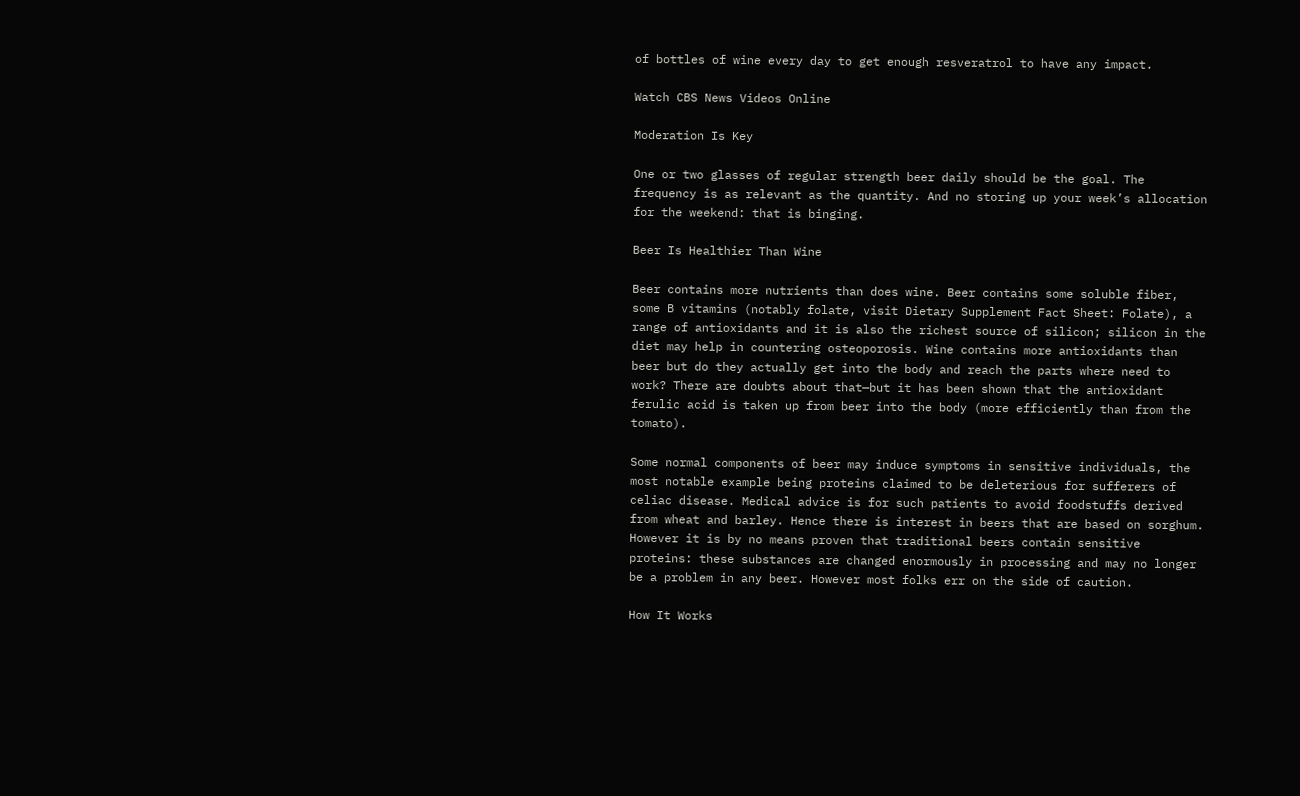of bottles of wine every day to get enough resveratrol to have any impact.

Watch CBS News Videos Online

Moderation Is Key

One or two glasses of regular strength beer daily should be the goal. The frequency is as relevant as the quantity. And no storing up your week’s allocation for the weekend: that is binging.

Beer Is Healthier Than Wine

Beer contains more nutrients than does wine. Beer contains some soluble fiber, some B vitamins (notably folate, visit Dietary Supplement Fact Sheet: Folate), a range of antioxidants and it is also the richest source of silicon; silicon in the diet may help in countering osteoporosis. Wine contains more antioxidants than beer but do they actually get into the body and reach the parts where need to work? There are doubts about that—but it has been shown that the antioxidant ferulic acid is taken up from beer into the body (more efficiently than from the tomato).

Some normal components of beer may induce symptoms in sensitive individuals, the most notable example being proteins claimed to be deleterious for sufferers of celiac disease. Medical advice is for such patients to avoid foodstuffs derived from wheat and barley. Hence there is interest in beers that are based on sorghum. However it is by no means proven that traditional beers contain sensitive proteins: these substances are changed enormously in processing and may no longer be a problem in any beer. However most folks err on the side of caution.

How It Works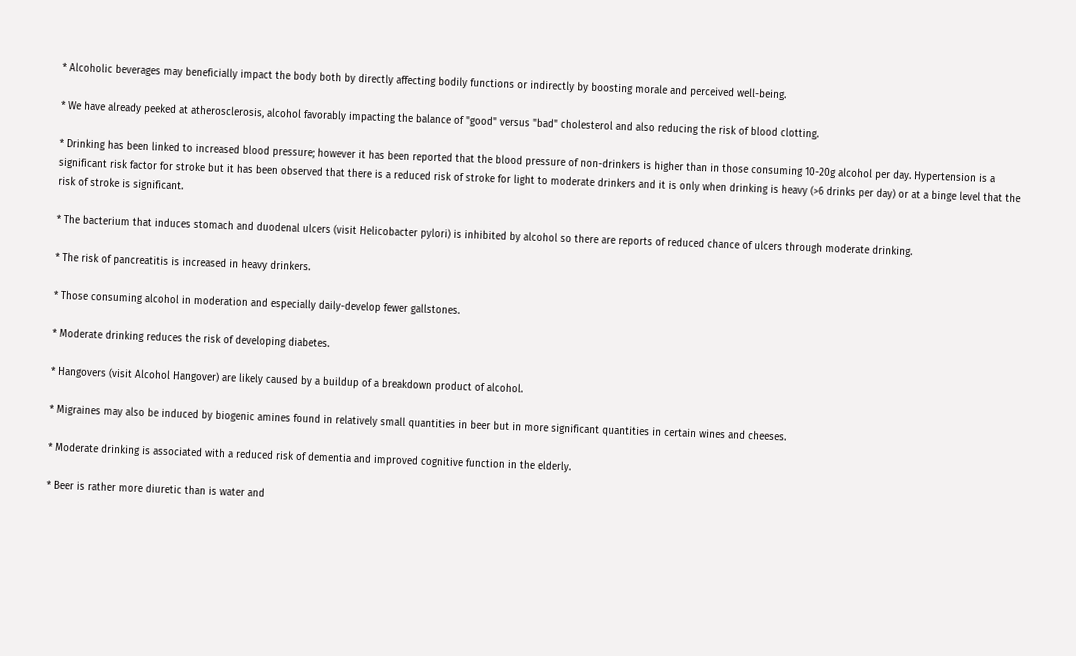* Alcoholic beverages may beneficially impact the body both by directly affecting bodily functions or indirectly by boosting morale and perceived well-being.

* We have already peeked at atherosclerosis, alcohol favorably impacting the balance of "good" versus "bad" cholesterol and also reducing the risk of blood clotting.

* Drinking has been linked to increased blood pressure; however it has been reported that the blood pressure of non-drinkers is higher than in those consuming 10-20g alcohol per day. Hypertension is a significant risk factor for stroke but it has been observed that there is a reduced risk of stroke for light to moderate drinkers and it is only when drinking is heavy (>6 drinks per day) or at a binge level that the risk of stroke is significant.

* The bacterium that induces stomach and duodenal ulcers (visit Helicobacter pylori) is inhibited by alcohol so there are reports of reduced chance of ulcers through moderate drinking.

* The risk of pancreatitis is increased in heavy drinkers.

* Those consuming alcohol in moderation and especially daily-develop fewer gallstones.

* Moderate drinking reduces the risk of developing diabetes.

* Hangovers (visit Alcohol Hangover) are likely caused by a buildup of a breakdown product of alcohol.

* Migraines may also be induced by biogenic amines found in relatively small quantities in beer but in more significant quantities in certain wines and cheeses.

* Moderate drinking is associated with a reduced risk of dementia and improved cognitive function in the elderly.

* Beer is rather more diuretic than is water and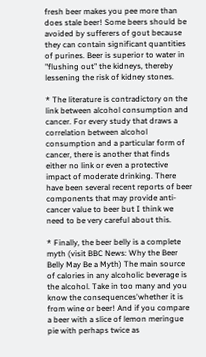fresh beer makes you pee more than does stale beer! Some beers should be avoided by sufferers of gout because they can contain significant quantities of purines. Beer is superior to water in "flushing out" the kidneys, thereby lessening the risk of kidney stones.

* The literature is contradictory on the link between alcohol consumption and cancer. For every study that draws a correlation between alcohol consumption and a particular form of cancer, there is another that finds either no link or even a protective impact of moderate drinking. There have been several recent reports of beer components that may provide anti-cancer value to beer but I think we need to be very careful about this.

* Finally, the beer belly is a complete myth (visit BBC News: Why the Beer Belly May Be a Myth) The main source of calories in any alcoholic beverage is the alcohol. Take in too many and you know the consequences'whether it is from wine or beer! And if you compare a beer with a slice of lemon meringue pie with perhaps twice as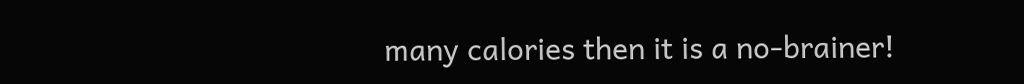many calories then it is a no-brainer!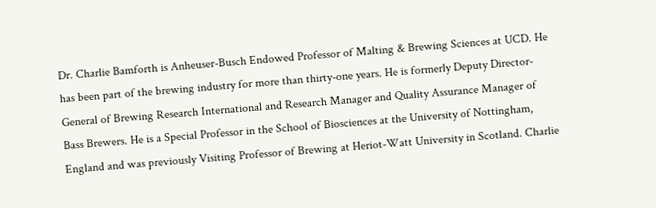Dr. Charlie Bamforth is Anheuser-Busch Endowed Professor of Malting & Brewing Sciences at UCD. He has been part of the brewing industry for more than thirty-one years. He is formerly Deputy Director-General of Brewing Research International and Research Manager and Quality Assurance Manager of Bass Brewers. He is a Special Professor in the School of Biosciences at the University of Nottingham, England and was previously Visiting Professor of Brewing at Heriot-Watt University in Scotland. Charlie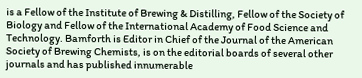is a Fellow of the Institute of Brewing & Distilling, Fellow of the Society of Biology and Fellow of the International Academy of Food Science and Technology. Bamforth is Editor in Chief of the Journal of the American Society of Brewing Chemists, is on the editorial boards of several other journals and has published innumerable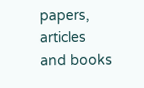papers, articles and books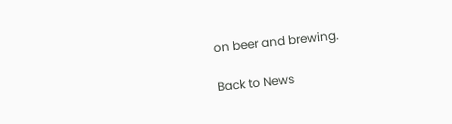on beer and brewing.

Back to News